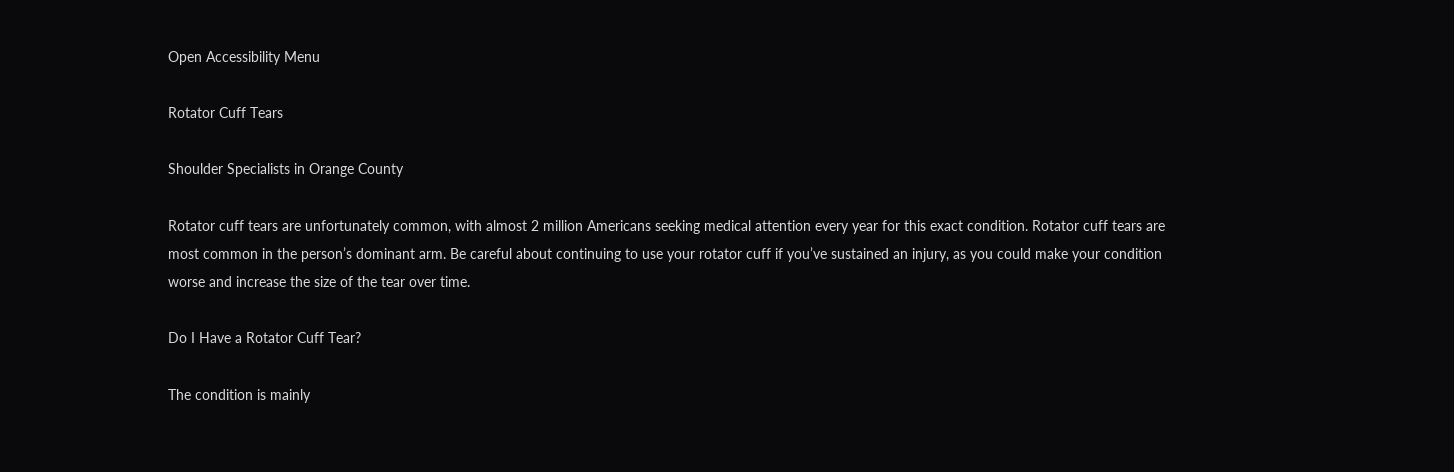Open Accessibility Menu

Rotator Cuff Tears

Shoulder Specialists in Orange County

Rotator cuff tears are unfortunately common, with almost 2 million Americans seeking medical attention every year for this exact condition. Rotator cuff tears are most common in the person’s dominant arm. Be careful about continuing to use your rotator cuff if you’ve sustained an injury, as you could make your condition worse and increase the size of the tear over time.

Do I Have a Rotator Cuff Tear?

The condition is mainly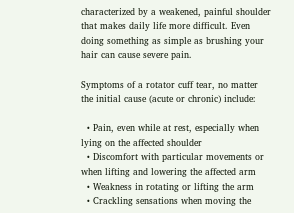characterized by a weakened, painful shoulder that makes daily life more difficult. Even doing something as simple as brushing your hair can cause severe pain.

Symptoms of a rotator cuff tear, no matter the initial cause (acute or chronic) include:

  • Pain, even while at rest, especially when lying on the affected shoulder
  • Discomfort with particular movements or when lifting and lowering the affected arm
  • Weakness in rotating or lifting the arm
  • Crackling sensations when moving the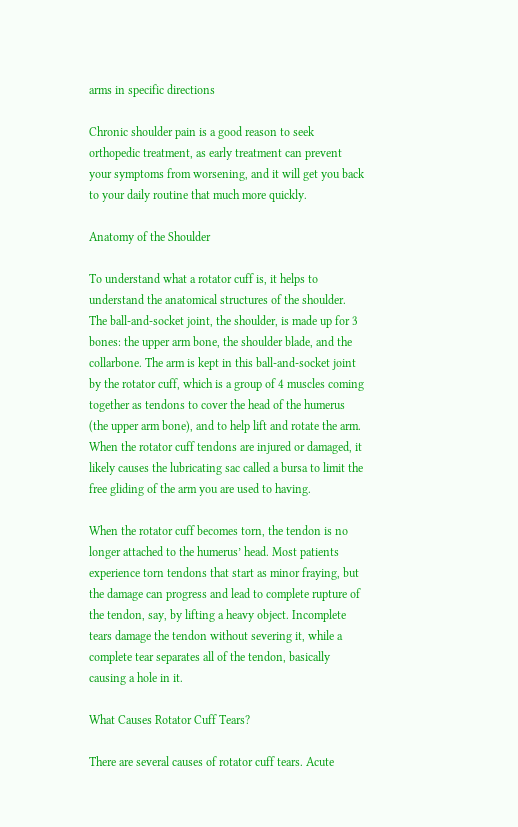arms in specific directions

Chronic shoulder pain is a good reason to seek orthopedic treatment, as early treatment can prevent your symptoms from worsening, and it will get you back to your daily routine that much more quickly.

Anatomy of the Shoulder

To understand what a rotator cuff is, it helps to understand the anatomical structures of the shoulder. The ball-and-socket joint, the shoulder, is made up for 3 bones: the upper arm bone, the shoulder blade, and the collarbone. The arm is kept in this ball-and-socket joint by the rotator cuff, which is a group of 4 muscles coming together as tendons to cover the head of the humerus (the upper arm bone), and to help lift and rotate the arm. When the rotator cuff tendons are injured or damaged, it likely causes the lubricating sac called a bursa to limit the free gliding of the arm you are used to having.

When the rotator cuff becomes torn, the tendon is no longer attached to the humerus’ head. Most patients experience torn tendons that start as minor fraying, but the damage can progress and lead to complete rupture of the tendon, say, by lifting a heavy object. Incomplete tears damage the tendon without severing it, while a complete tear separates all of the tendon, basically causing a hole in it.

What Causes Rotator Cuff Tears?

There are several causes of rotator cuff tears. Acute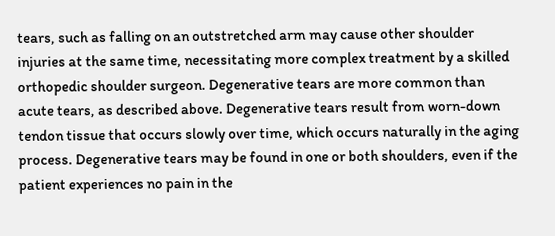tears, such as falling on an outstretched arm may cause other shoulder injuries at the same time, necessitating more complex treatment by a skilled orthopedic shoulder surgeon. Degenerative tears are more common than acute tears, as described above. Degenerative tears result from worn-down tendon tissue that occurs slowly over time, which occurs naturally in the aging process. Degenerative tears may be found in one or both shoulders, even if the patient experiences no pain in the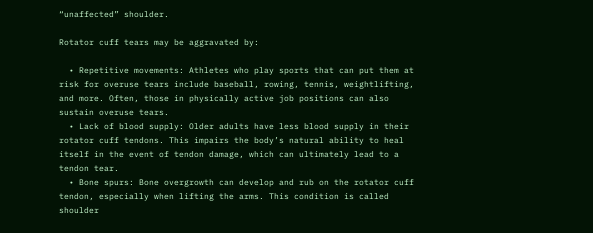“unaffected” shoulder.

Rotator cuff tears may be aggravated by:

  • Repetitive movements: Athletes who play sports that can put them at risk for overuse tears include baseball, rowing, tennis, weightlifting, and more. Often, those in physically active job positions can also sustain overuse tears.
  • Lack of blood supply: Older adults have less blood supply in their rotator cuff tendons. This impairs the body’s natural ability to heal itself in the event of tendon damage, which can ultimately lead to a tendon tear.
  • Bone spurs: Bone overgrowth can develop and rub on the rotator cuff tendon, especially when lifting the arms. This condition is called shoulder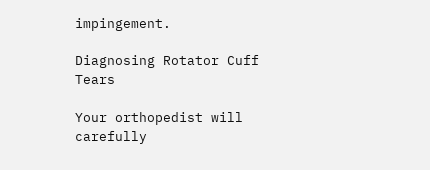impingement.

Diagnosing Rotator Cuff Tears

Your orthopedist will carefully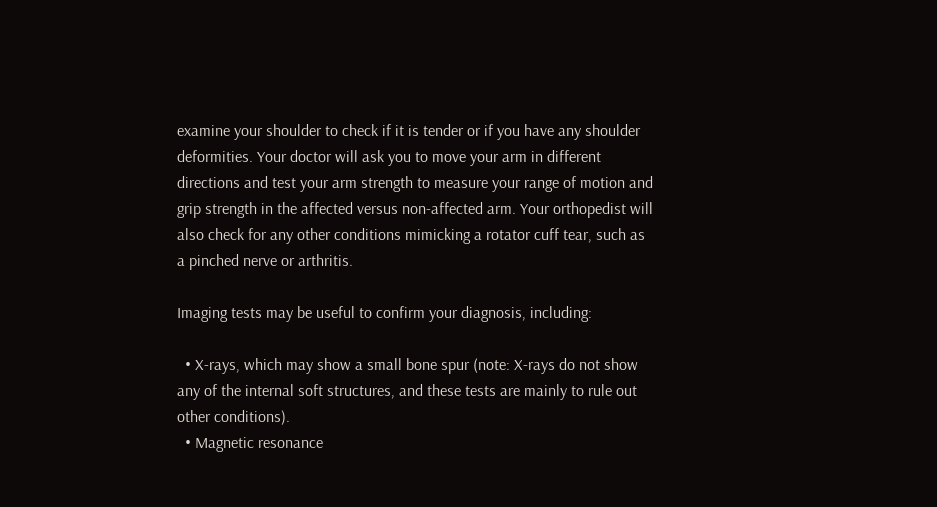examine your shoulder to check if it is tender or if you have any shoulder deformities. Your doctor will ask you to move your arm in different directions and test your arm strength to measure your range of motion and grip strength in the affected versus non-affected arm. Your orthopedist will also check for any other conditions mimicking a rotator cuff tear, such as a pinched nerve or arthritis.

Imaging tests may be useful to confirm your diagnosis, including:

  • X-rays, which may show a small bone spur (note: X-rays do not show any of the internal soft structures, and these tests are mainly to rule out other conditions).
  • Magnetic resonance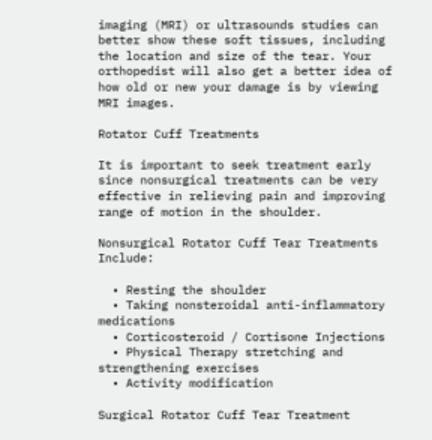imaging (MRI) or ultrasounds studies can better show these soft tissues, including the location and size of the tear. Your orthopedist will also get a better idea of how old or new your damage is by viewing MRI images.

Rotator Cuff Treatments

It is important to seek treatment early since nonsurgical treatments can be very effective in relieving pain and improving range of motion in the shoulder.

Nonsurgical Rotator Cuff Tear Treatments Include:

  • Resting the shoulder
  • Taking nonsteroidal anti-inflammatory medications
  • Corticosteroid / Cortisone Injections
  • Physical Therapy stretching and strengthening exercises
  • Activity modification

Surgical Rotator Cuff Tear Treatment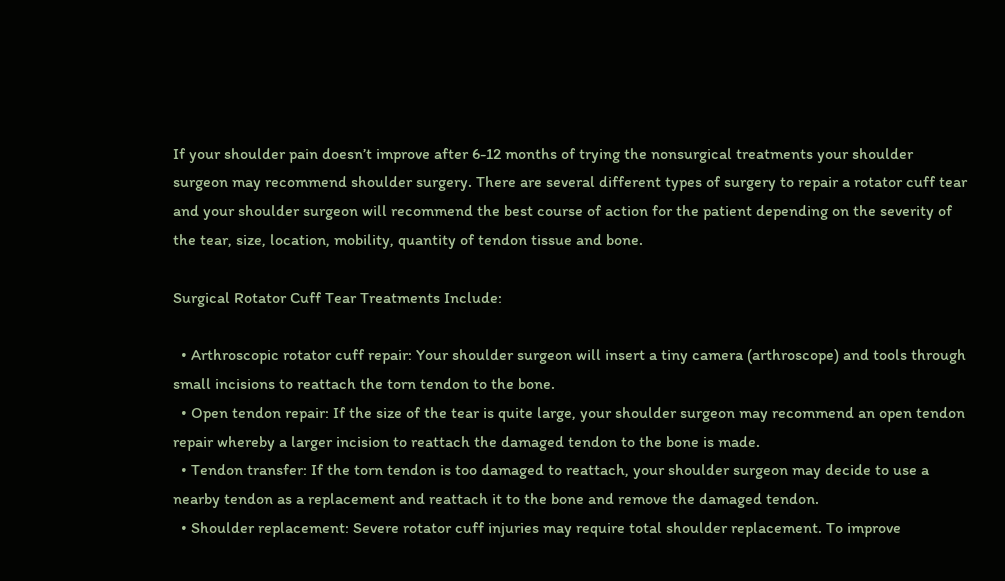If your shoulder pain doesn’t improve after 6-12 months of trying the nonsurgical treatments your shoulder surgeon may recommend shoulder surgery. There are several different types of surgery to repair a rotator cuff tear and your shoulder surgeon will recommend the best course of action for the patient depending on the severity of the tear, size, location, mobility, quantity of tendon tissue and bone.

Surgical Rotator Cuff Tear Treatments Include:

  • Arthroscopic rotator cuff repair: Your shoulder surgeon will insert a tiny camera (arthroscope) and tools through small incisions to reattach the torn tendon to the bone.
  • Open tendon repair: If the size of the tear is quite large, your shoulder surgeon may recommend an open tendon repair whereby a larger incision to reattach the damaged tendon to the bone is made.
  • Tendon transfer: If the torn tendon is too damaged to reattach, your shoulder surgeon may decide to use a nearby tendon as a replacement and reattach it to the bone and remove the damaged tendon.
  • Shoulder replacement: Severe rotator cuff injuries may require total shoulder replacement. To improve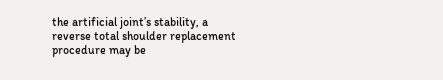the artificial joint’s stability, a reverse total shoulder replacement procedure may be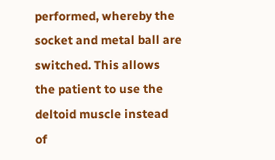performed, whereby the socket and metal ball are switched. This allows the patient to use the deltoid muscle instead of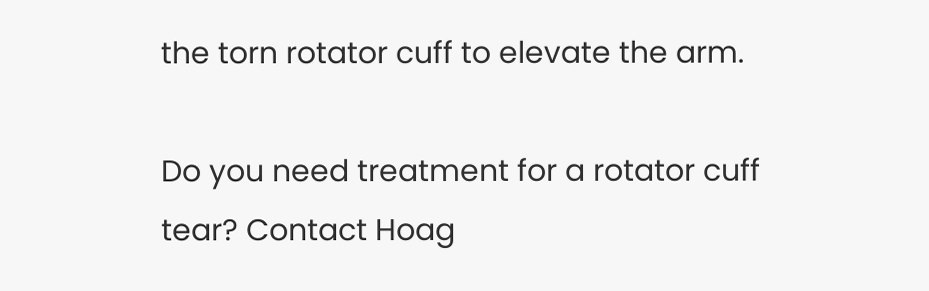the torn rotator cuff to elevate the arm.

Do you need treatment for a rotator cuff tear? Contact Hoag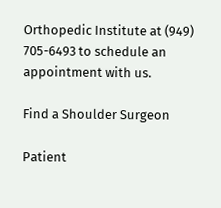Orthopedic Institute at (949) 705-6493 to schedule an appointment with us.

Find a Shoulder Surgeon

Patient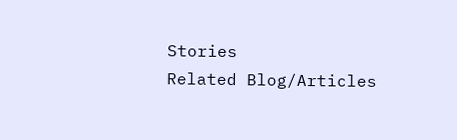Stories
Related Blog/Articles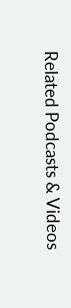Related Podcasts & Videos